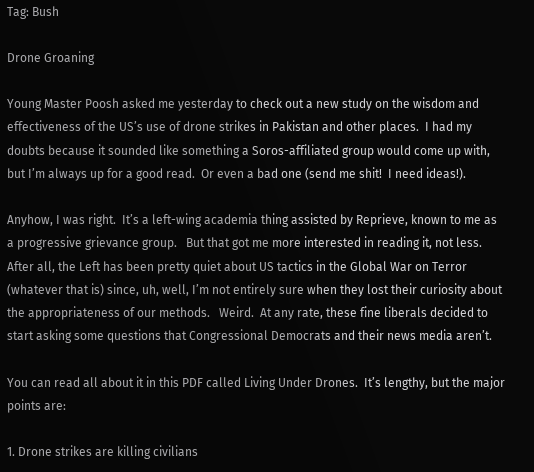Tag: Bush

Drone Groaning

Young Master Poosh asked me yesterday to check out a new study on the wisdom and effectiveness of the US’s use of drone strikes in Pakistan and other places.  I had my doubts because it sounded like something a Soros-affiliated group would come up with, but I’m always up for a good read.  Or even a bad one (send me shit!  I need ideas!).

Anyhow, I was right.  It’s a left-wing academia thing assisted by Reprieve, known to me as a progressive grievance group.   But that got me more interested in reading it, not less.  After all, the Left has been pretty quiet about US tactics in the Global War on Terror (whatever that is) since, uh, well, I’m not entirely sure when they lost their curiosity about the appropriateness of our methods.   Weird.  At any rate, these fine liberals decided to start asking some questions that Congressional Democrats and their news media aren’t.

You can read all about it in this PDF called Living Under Drones.  It’s lengthy, but the major points are:

1. Drone strikes are killing civilians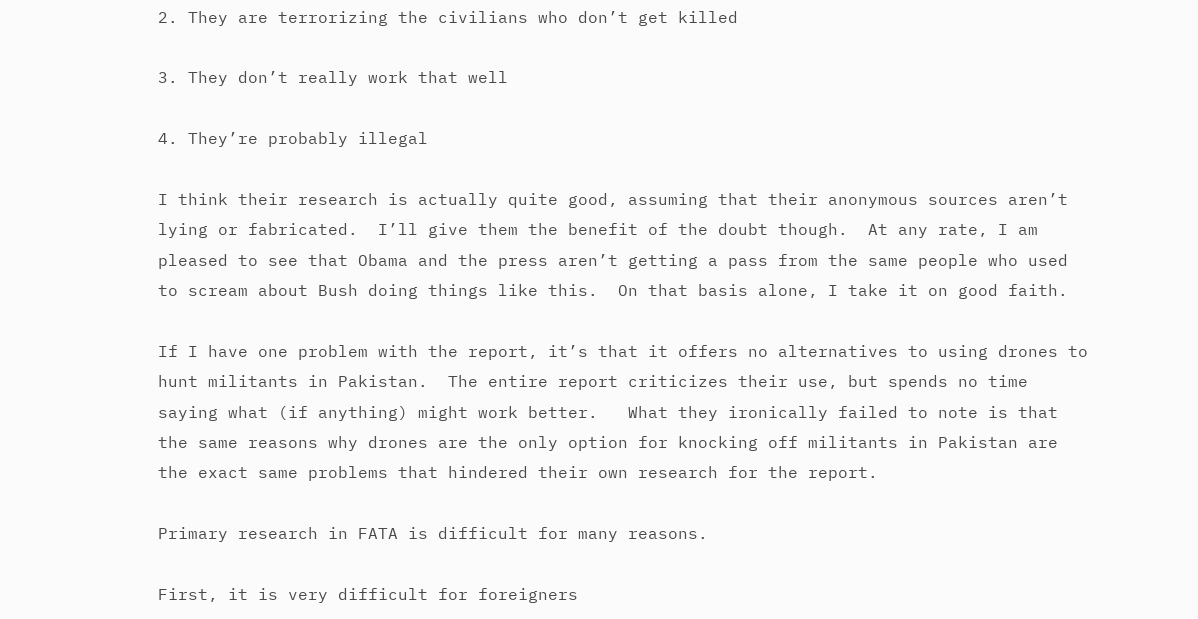2. They are terrorizing the civilians who don’t get killed

3. They don’t really work that well

4. They’re probably illegal

I think their research is actually quite good, assuming that their anonymous sources aren’t lying or fabricated.  I’ll give them the benefit of the doubt though.  At any rate, I am pleased to see that Obama and the press aren’t getting a pass from the same people who used to scream about Bush doing things like this.  On that basis alone, I take it on good faith.

If I have one problem with the report, it’s that it offers no alternatives to using drones to hunt militants in Pakistan.  The entire report criticizes their use, but spends no time saying what (if anything) might work better.   What they ironically failed to note is that the same reasons why drones are the only option for knocking off militants in Pakistan are the exact same problems that hindered their own research for the report.

Primary research in FATA is difficult for many reasons.

First, it is very difficult for foreigners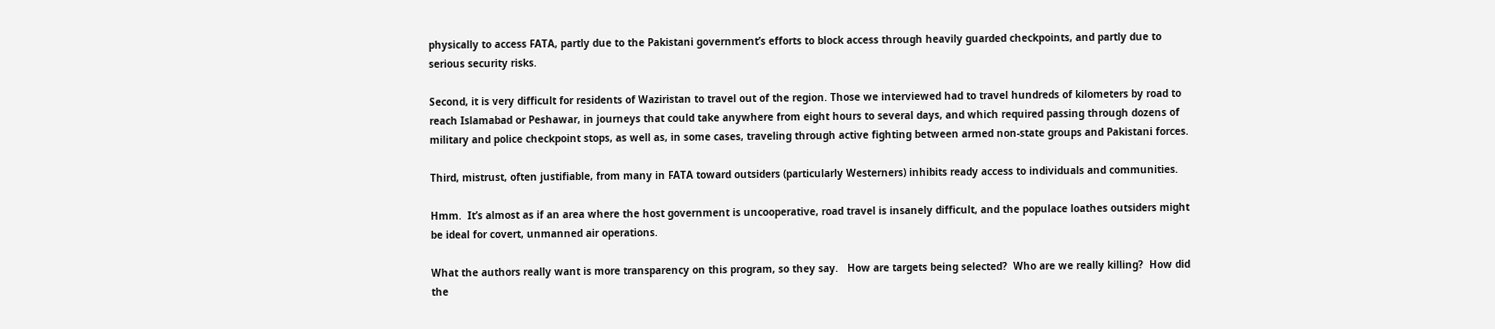physically to access FATA, partly due to the Pakistani government’s efforts to block access through heavily guarded checkpoints, and partly due to serious security risks.

Second, it is very difficult for residents of Waziristan to travel out of the region. Those we interviewed had to travel hundreds of kilometers by road to reach Islamabad or Peshawar, in journeys that could take anywhere from eight hours to several days, and which required passing through dozens of military and police checkpoint stops, as well as, in some cases, traveling through active fighting between armed non-state groups and Pakistani forces.

Third, mistrust, often justifiable, from many in FATA toward outsiders (particularly Westerners) inhibits ready access to individuals and communities.

Hmm.  It’s almost as if an area where the host government is uncooperative, road travel is insanely difficult, and the populace loathes outsiders might be ideal for covert, unmanned air operations.

What the authors really want is more transparency on this program, so they say.   How are targets being selected?  Who are we really killing?  How did the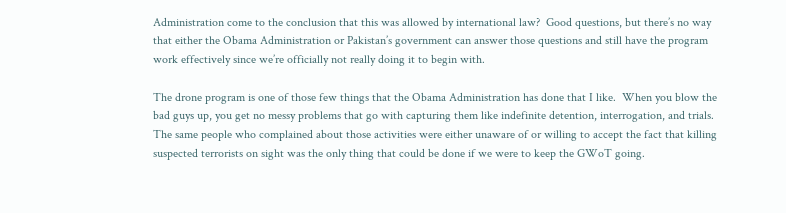Administration come to the conclusion that this was allowed by international law?  Good questions, but there’s no way that either the Obama Administration or Pakistan’s government can answer those questions and still have the program work effectively since we’re officially not really doing it to begin with.

The drone program is one of those few things that the Obama Administration has done that I like.  When you blow the bad guys up, you get no messy problems that go with capturing them like indefinite detention, interrogation, and trials.  The same people who complained about those activities were either unaware of or willing to accept the fact that killing suspected terrorists on sight was the only thing that could be done if we were to keep the GWoT going.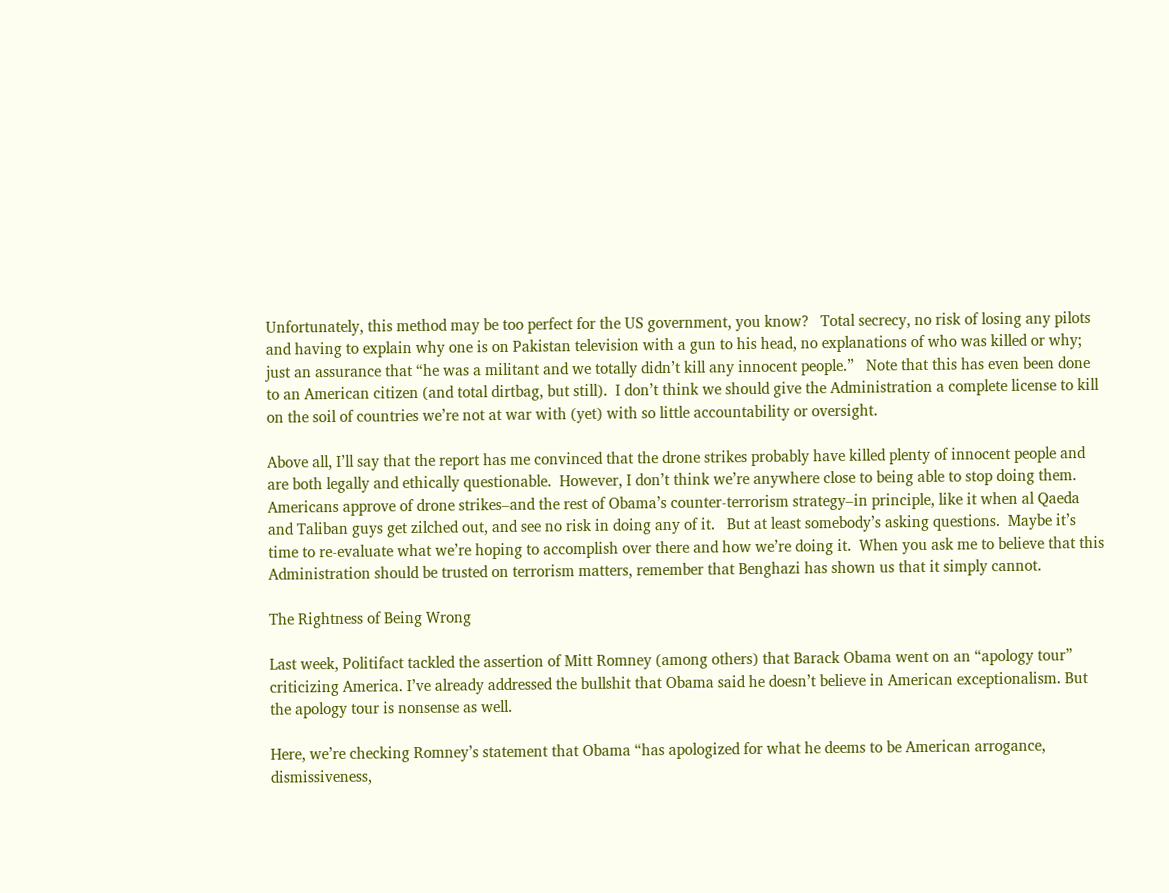Unfortunately, this method may be too perfect for the US government, you know?   Total secrecy, no risk of losing any pilots and having to explain why one is on Pakistan television with a gun to his head, no explanations of who was killed or why; just an assurance that “he was a militant and we totally didn’t kill any innocent people.”   Note that this has even been done to an American citizen (and total dirtbag, but still).  I don’t think we should give the Administration a complete license to kill on the soil of countries we’re not at war with (yet) with so little accountability or oversight.

Above all, I’ll say that the report has me convinced that the drone strikes probably have killed plenty of innocent people and are both legally and ethically questionable.  However, I don’t think we’re anywhere close to being able to stop doing them.  Americans approve of drone strikes–and the rest of Obama’s counter-terrorism strategy–in principle, like it when al Qaeda and Taliban guys get zilched out, and see no risk in doing any of it.   But at least somebody’s asking questions.  Maybe it’s time to re-evaluate what we’re hoping to accomplish over there and how we’re doing it.  When you ask me to believe that this Administration should be trusted on terrorism matters, remember that Benghazi has shown us that it simply cannot.

The Rightness of Being Wrong

Last week, Politifact tackled the assertion of Mitt Romney (among others) that Barack Obama went on an “apology tour” criticizing America. I’ve already addressed the bullshit that Obama said he doesn’t believe in American exceptionalism. But the apology tour is nonsense as well.

Here, we’re checking Romney’s statement that Obama “has apologized for what he deems to be American arrogance, dismissiveness,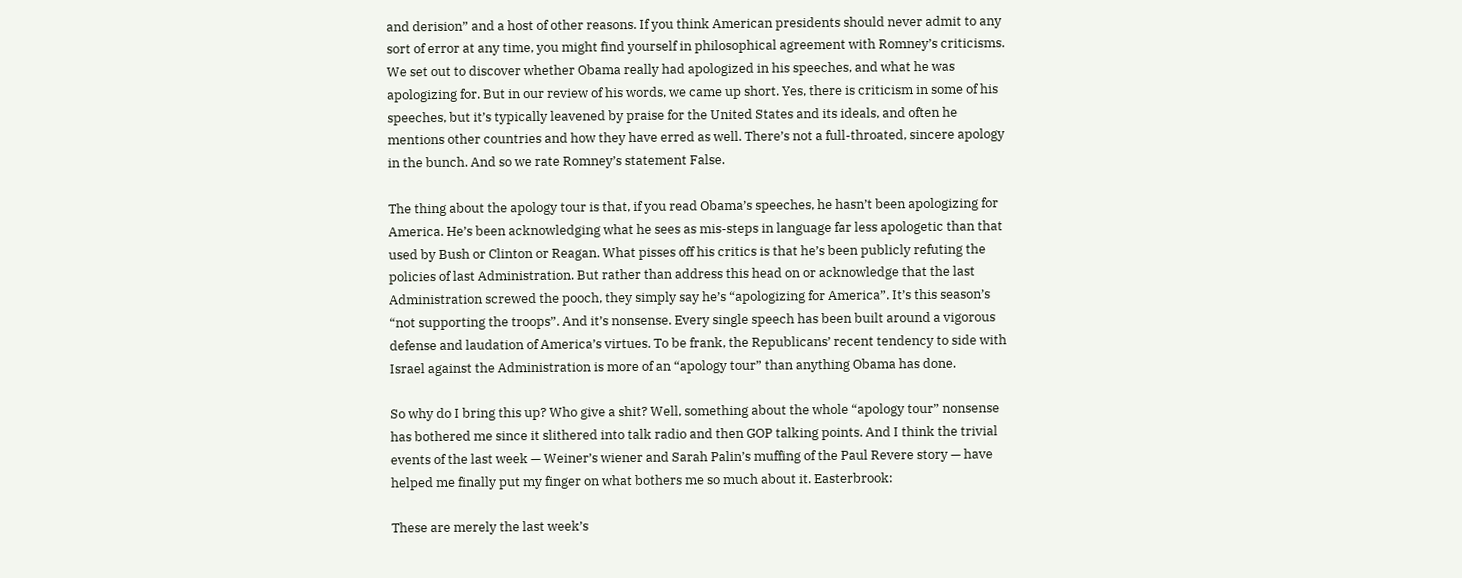and derision” and a host of other reasons. If you think American presidents should never admit to any sort of error at any time, you might find yourself in philosophical agreement with Romney’s criticisms. We set out to discover whether Obama really had apologized in his speeches, and what he was apologizing for. But in our review of his words, we came up short. Yes, there is criticism in some of his speeches, but it’s typically leavened by praise for the United States and its ideals, and often he mentions other countries and how they have erred as well. There’s not a full-throated, sincere apology in the bunch. And so we rate Romney’s statement False.

The thing about the apology tour is that, if you read Obama’s speeches, he hasn’t been apologizing for America. He’s been acknowledging what he sees as mis-steps in language far less apologetic than that used by Bush or Clinton or Reagan. What pisses off his critics is that he’s been publicly refuting the policies of last Administration. But rather than address this head on or acknowledge that the last Administration screwed the pooch, they simply say he’s “apologizing for America”. It’s this season’s “not supporting the troops”. And it’s nonsense. Every single speech has been built around a vigorous defense and laudation of America’s virtues. To be frank, the Republicans’ recent tendency to side with Israel against the Administration is more of an “apology tour” than anything Obama has done.

So why do I bring this up? Who give a shit? Well, something about the whole “apology tour” nonsense has bothered me since it slithered into talk radio and then GOP talking points. And I think the trivial events of the last week — Weiner’s wiener and Sarah Palin’s muffing of the Paul Revere story — have helped me finally put my finger on what bothers me so much about it. Easterbrook:

These are merely the last week’s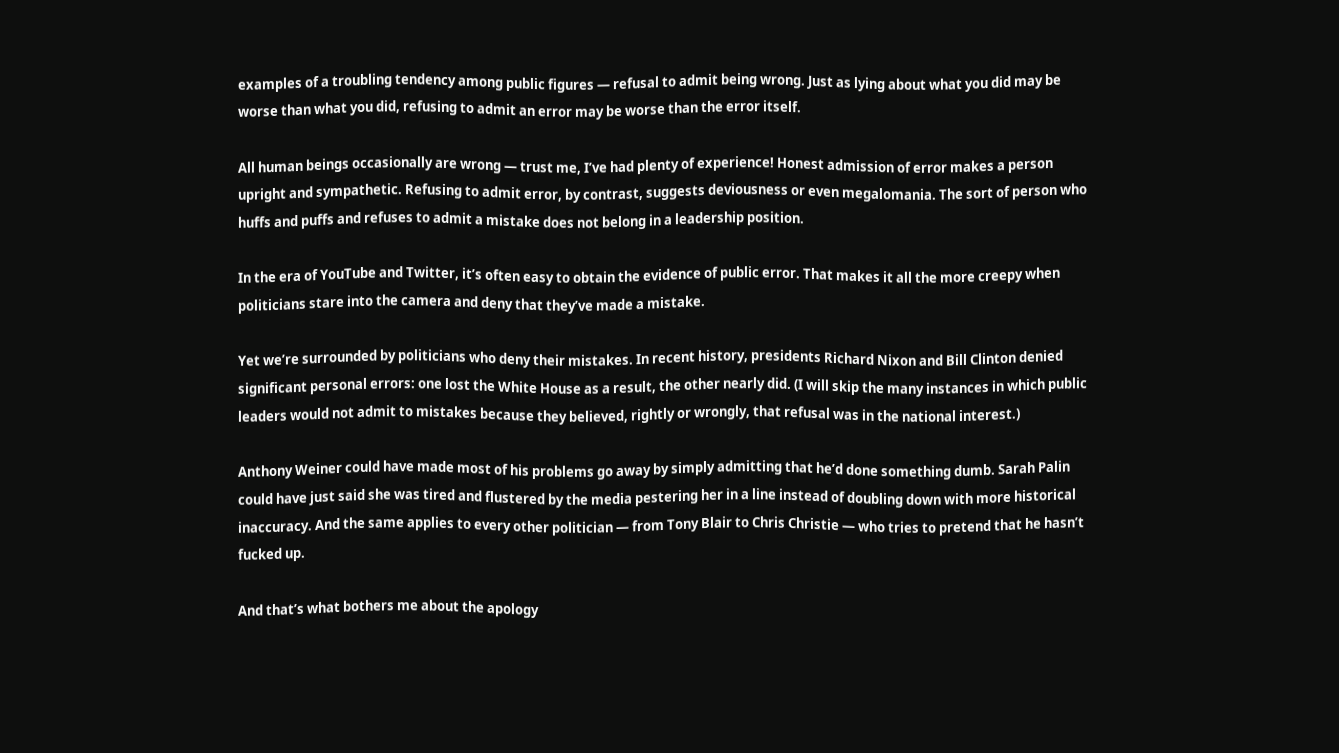examples of a troubling tendency among public figures — refusal to admit being wrong. Just as lying about what you did may be worse than what you did, refusing to admit an error may be worse than the error itself.

All human beings occasionally are wrong — trust me, I’ve had plenty of experience! Honest admission of error makes a person upright and sympathetic. Refusing to admit error, by contrast, suggests deviousness or even megalomania. The sort of person who huffs and puffs and refuses to admit a mistake does not belong in a leadership position.

In the era of YouTube and Twitter, it’s often easy to obtain the evidence of public error. That makes it all the more creepy when politicians stare into the camera and deny that they’ve made a mistake.

Yet we’re surrounded by politicians who deny their mistakes. In recent history, presidents Richard Nixon and Bill Clinton denied significant personal errors: one lost the White House as a result, the other nearly did. (I will skip the many instances in which public leaders would not admit to mistakes because they believed, rightly or wrongly, that refusal was in the national interest.)

Anthony Weiner could have made most of his problems go away by simply admitting that he’d done something dumb. Sarah Palin could have just said she was tired and flustered by the media pestering her in a line instead of doubling down with more historical inaccuracy. And the same applies to every other politician — from Tony Blair to Chris Christie — who tries to pretend that he hasn’t fucked up.

And that’s what bothers me about the apology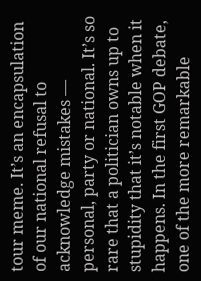tour meme. It’s an encapsulation of our national refusal to acknowledge mistakes — personal, party or national. It’s so rare that a politician owns up to stupidity that it’s notable when it happens. In the first GOP debate, one of the more remarkable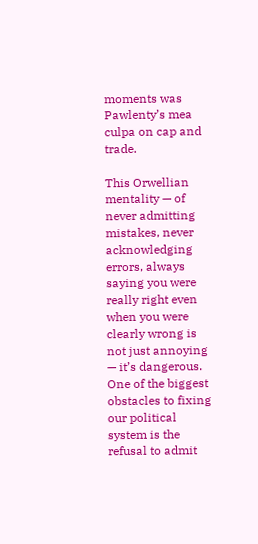moments was Pawlenty’s mea culpa on cap and trade.

This Orwellian mentality — of never admitting mistakes, never acknowledging errors, always saying you were really right even when you were clearly wrong is not just annoying — it’s dangerous. One of the biggest obstacles to fixing our political system is the refusal to admit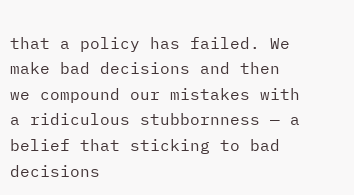that a policy has failed. We make bad decisions and then we compound our mistakes with a ridiculous stubbornness — a belief that sticking to bad decisions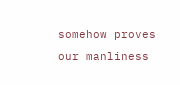somehow proves our manliness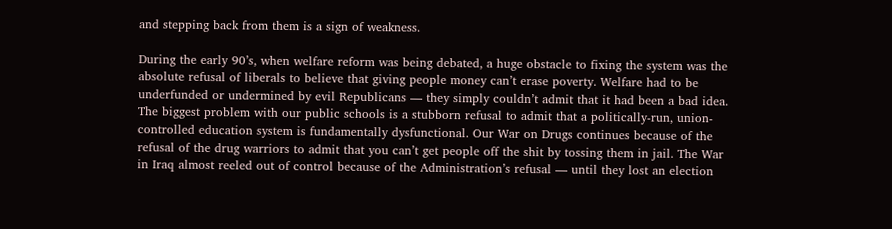and stepping back from them is a sign of weakness.

During the early 90’s, when welfare reform was being debated, a huge obstacle to fixing the system was the absolute refusal of liberals to believe that giving people money can’t erase poverty. Welfare had to be underfunded or undermined by evil Republicans — they simply couldn’t admit that it had been a bad idea. The biggest problem with our public schools is a stubborn refusal to admit that a politically-run, union-controlled education system is fundamentally dysfunctional. Our War on Drugs continues because of the refusal of the drug warriors to admit that you can’t get people off the shit by tossing them in jail. The War in Iraq almost reeled out of control because of the Administration’s refusal — until they lost an election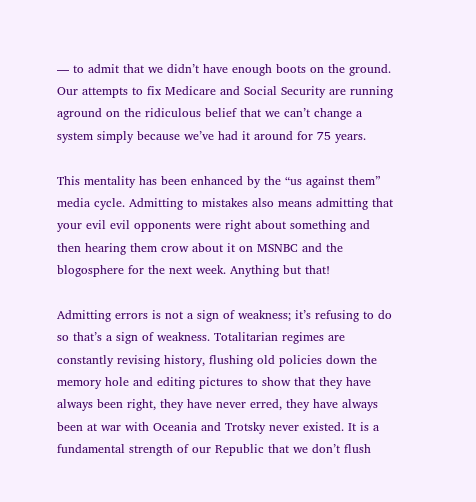— to admit that we didn’t have enough boots on the ground. Our attempts to fix Medicare and Social Security are running aground on the ridiculous belief that we can’t change a system simply because we’ve had it around for 75 years.

This mentality has been enhanced by the “us against them” media cycle. Admitting to mistakes also means admitting that your evil evil opponents were right about something and then hearing them crow about it on MSNBC and the blogosphere for the next week. Anything but that!

Admitting errors is not a sign of weakness; it’s refusing to do so that’s a sign of weakness. Totalitarian regimes are constantly revising history, flushing old policies down the memory hole and editing pictures to show that they have always been right, they have never erred, they have always been at war with Oceania and Trotsky never existed. It is a fundamental strength of our Republic that we don’t flush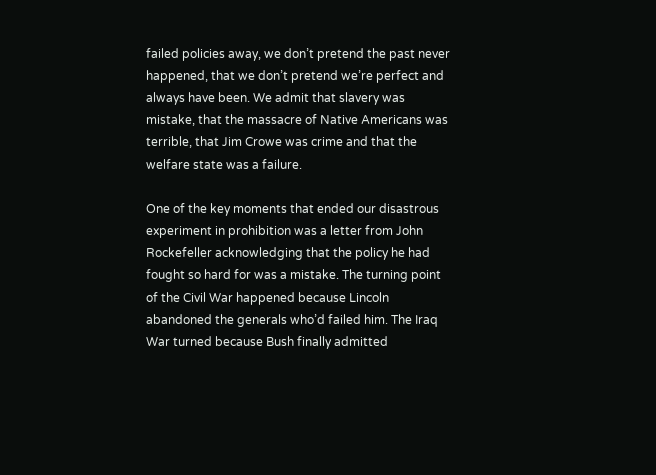failed policies away, we don’t pretend the past never happened, that we don’t pretend we’re perfect and always have been. We admit that slavery was mistake, that the massacre of Native Americans was terrible, that Jim Crowe was crime and that the welfare state was a failure.

One of the key moments that ended our disastrous experiment in prohibition was a letter from John Rockefeller acknowledging that the policy he had fought so hard for was a mistake. The turning point of the Civil War happened because Lincoln abandoned the generals who’d failed him. The Iraq War turned because Bush finally admitted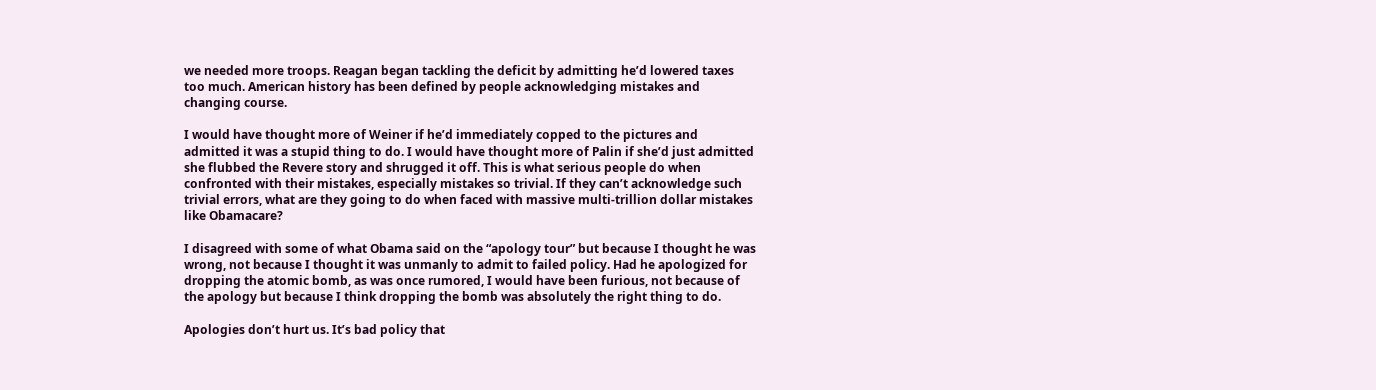we needed more troops. Reagan began tackling the deficit by admitting he’d lowered taxes too much. American history has been defined by people acknowledging mistakes and changing course.

I would have thought more of Weiner if he’d immediately copped to the pictures and admitted it was a stupid thing to do. I would have thought more of Palin if she’d just admitted she flubbed the Revere story and shrugged it off. This is what serious people do when confronted with their mistakes, especially mistakes so trivial. If they can’t acknowledge such trivial errors, what are they going to do when faced with massive multi-trillion dollar mistakes like Obamacare?

I disagreed with some of what Obama said on the “apology tour” but because I thought he was wrong, not because I thought it was unmanly to admit to failed policy. Had he apologized for dropping the atomic bomb, as was once rumored, I would have been furious, not because of the apology but because I think dropping the bomb was absolutely the right thing to do.

Apologies don’t hurt us. It’s bad policy that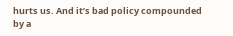hurts us. And it’s bad policy compounded by a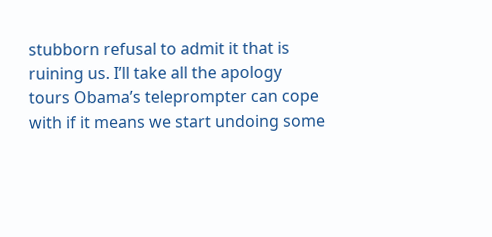stubborn refusal to admit it that is ruining us. I’ll take all the apology tours Obama’s teleprompter can cope with if it means we start undoing some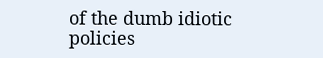of the dumb idiotic policies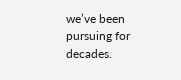we’ve been pursuing for decades.